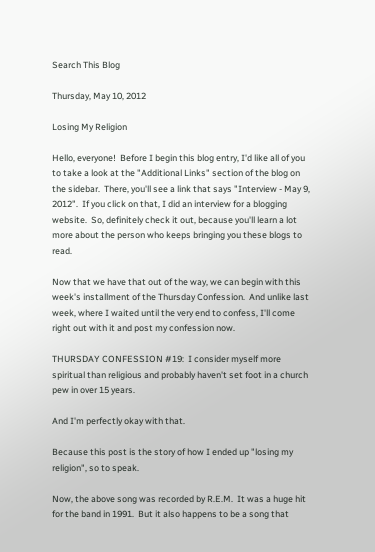Search This Blog

Thursday, May 10, 2012

Losing My Religion

Hello, everyone!  Before I begin this blog entry, I'd like all of you to take a look at the "Additional Links" section of the blog on the sidebar.  There, you'll see a link that says "Interview - May 9, 2012".  If you click on that, I did an interview for a blogging website.  So, definitely check it out, because you'll learn a lot more about the person who keeps bringing you these blogs to read.

Now that we have that out of the way, we can begin with this week's installment of the Thursday Confession.  And unlike last week, where I waited until the very end to confess, I'll come right out with it and post my confession now.

THURSDAY CONFESSION #19:  I consider myself more spiritual than religious and probably haven't set foot in a church pew in over 15 years.

And I'm perfectly okay with that.

Because this post is the story of how I ended up "losing my religion", so to speak.

Now, the above song was recorded by R.E.M.  It was a huge hit for the band in 1991.  But it also happens to be a song that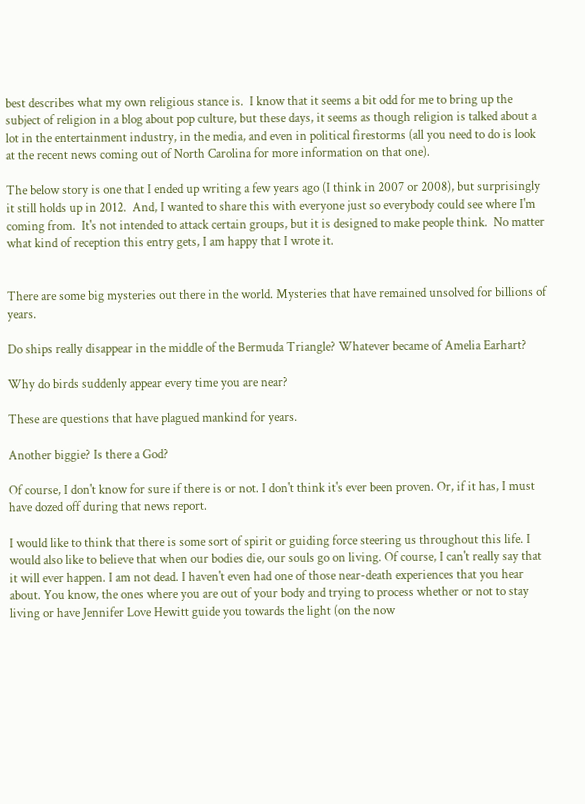best describes what my own religious stance is.  I know that it seems a bit odd for me to bring up the subject of religion in a blog about pop culture, but these days, it seems as though religion is talked about a lot in the entertainment industry, in the media, and even in political firestorms (all you need to do is look at the recent news coming out of North Carolina for more information on that one).

The below story is one that I ended up writing a few years ago (I think in 2007 or 2008), but surprisingly it still holds up in 2012.  And, I wanted to share this with everyone just so everybody could see where I'm coming from.  It's not intended to attack certain groups, but it is designed to make people think.  No matter what kind of reception this entry gets, I am happy that I wrote it.


There are some big mysteries out there in the world. Mysteries that have remained unsolved for billions of years.

Do ships really disappear in the middle of the Bermuda Triangle? Whatever became of Amelia Earhart?

Why do birds suddenly appear every time you are near?

These are questions that have plagued mankind for years.

Another biggie? Is there a God?

Of course, I don't know for sure if there is or not. I don't think it's ever been proven. Or, if it has, I must have dozed off during that news report.

I would like to think that there is some sort of spirit or guiding force steering us throughout this life. I would also like to believe that when our bodies die, our souls go on living. Of course, I can't really say that it will ever happen. I am not dead. I haven't even had one of those near-death experiences that you hear about. You know, the ones where you are out of your body and trying to process whether or not to stay living or have Jennifer Love Hewitt guide you towards the light (on the now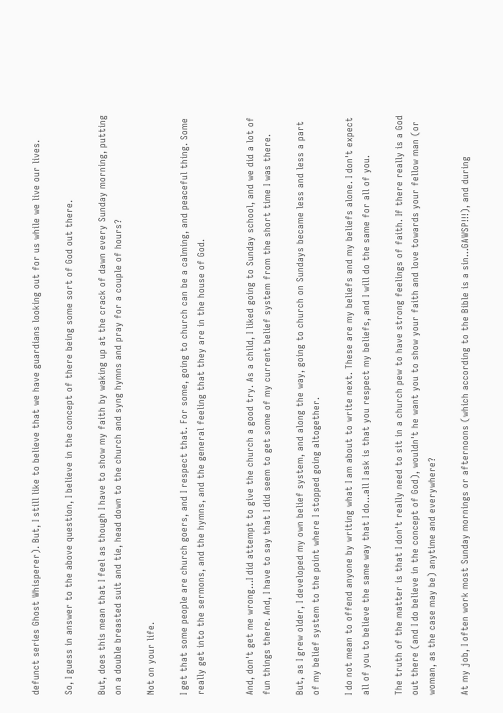defunct series Ghost Whisperer). But, I still like to believe that we have guardians looking out for us while we live our lives.

So, I guess in answer to the above question, I believe in the concept of there being some sort of God out there.

But, does this mean that I feel as though I have to show my faith by waking up at the crack of dawn every Sunday morning, putting on a double breasted suit and tie, head down to the church and syng hymns and pray for a couple of hours?

Not on your life.

I get that some people are church goers, and I respect that. For some, going to church can be a calming, and peaceful thing. Some really get into the sermons, and the hymns, and the general feeling that they are in the house of God.


And, don't get me wrong...I did attempt to give the church a good try. As a child, I liked going to Sunday school, and we did a lot of fun things there. And, I have to say that I did seem to get some of my current belief system from the short time I was there.

But, as I grew older, I developed my own belief system, and along the way, going to church on Sundays became less and less a part of my belief system to the point where I stopped going altogether.

I do not mean to offend anyone by writing what I am about to write next. These are my beliefs and my beliefs alone. I don't expect all of you to believe the same way that I do...all I ask is that you respect my beliefs, and I will do the same for all of you.

The truth of the matter is that I don't really need to sit in a church pew to have strong feelings of faith. If there really is a God out there (and I do believe in the concept of God), wouldn't he want you to show your faith and love towards your fellow man (or woman, as the case may be) anytime and everywhere?

At my job, I often work most Sunday mornings or afternoons (which according to the Bible is a sin...GAWSP!!!), and during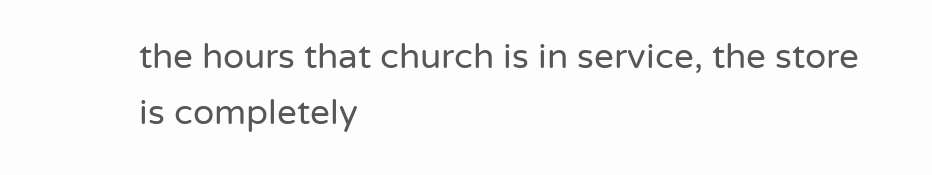the hours that church is in service, the store is completely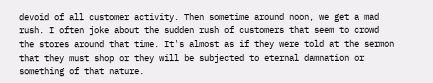devoid of all customer activity. Then sometime around noon, we get a mad rush. I often joke about the sudden rush of customers that seem to crowd the stores around that time. It's almost as if they were told at the sermon that they must shop or they will be subjected to eternal damnation or something of that nature.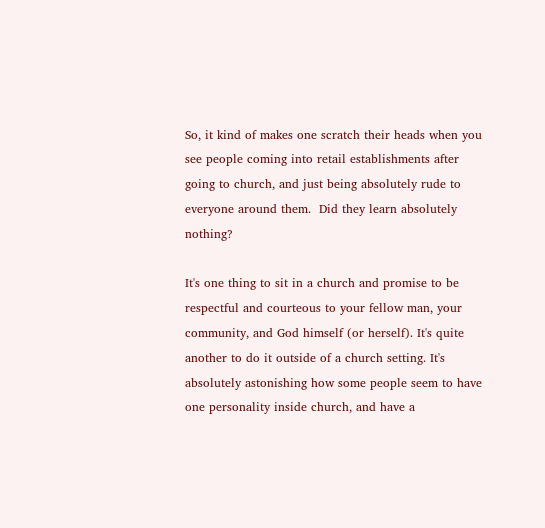So, it kind of makes one scratch their heads when you see people coming into retail establishments after going to church, and just being absolutely rude to everyone around them.  Did they learn absolutely nothing?

It's one thing to sit in a church and promise to be respectful and courteous to your fellow man, your community, and God himself (or herself). It's quite another to do it outside of a church setting. It's absolutely astonishing how some people seem to have one personality inside church, and have a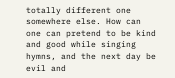totally different one somewhere else. How can one can pretend to be kind and good while singing hymns, and the next day be evil and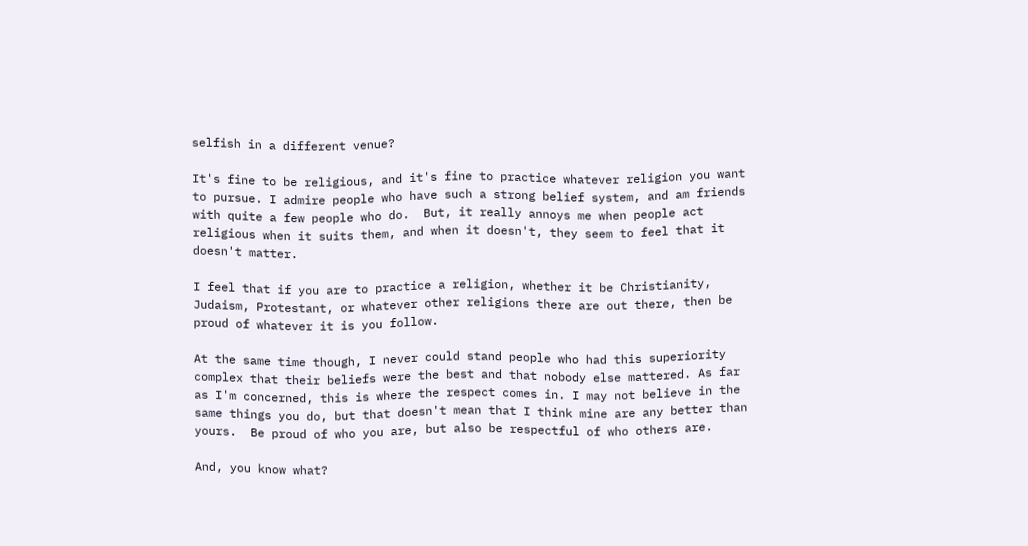selfish in a different venue?

It's fine to be religious, and it's fine to practice whatever religion you want to pursue. I admire people who have such a strong belief system, and am friends with quite a few people who do.  But, it really annoys me when people act religious when it suits them, and when it doesn't, they seem to feel that it doesn't matter.

I feel that if you are to practice a religion, whether it be Christianity, Judaism, Protestant, or whatever other religions there are out there, then be proud of whatever it is you follow.

At the same time though, I never could stand people who had this superiority complex that their beliefs were the best and that nobody else mattered. As far as I'm concerned, this is where the respect comes in. I may not believe in the same things you do, but that doesn't mean that I think mine are any better than yours.  Be proud of who you are, but also be respectful of who others are.

And, you know what?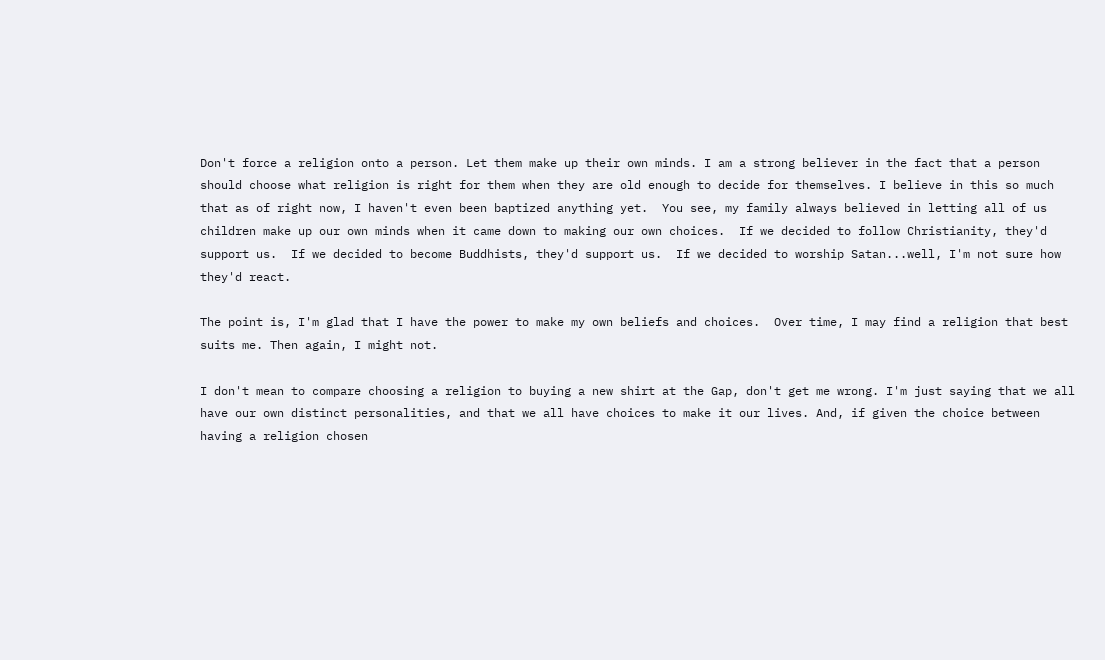Don't force a religion onto a person. Let them make up their own minds. I am a strong believer in the fact that a person should choose what religion is right for them when they are old enough to decide for themselves. I believe in this so much that as of right now, I haven't even been baptized anything yet.  You see, my family always believed in letting all of us children make up our own minds when it came down to making our own choices.  If we decided to follow Christianity, they'd support us.  If we decided to become Buddhists, they'd support us.  If we decided to worship Satan...well, I'm not sure how they'd react.

The point is, I'm glad that I have the power to make my own beliefs and choices.  Over time, I may find a religion that best suits me. Then again, I might not.

I don't mean to compare choosing a religion to buying a new shirt at the Gap, don't get me wrong. I'm just saying that we all have our own distinct personalities, and that we all have choices to make it our lives. And, if given the choice between having a religion chosen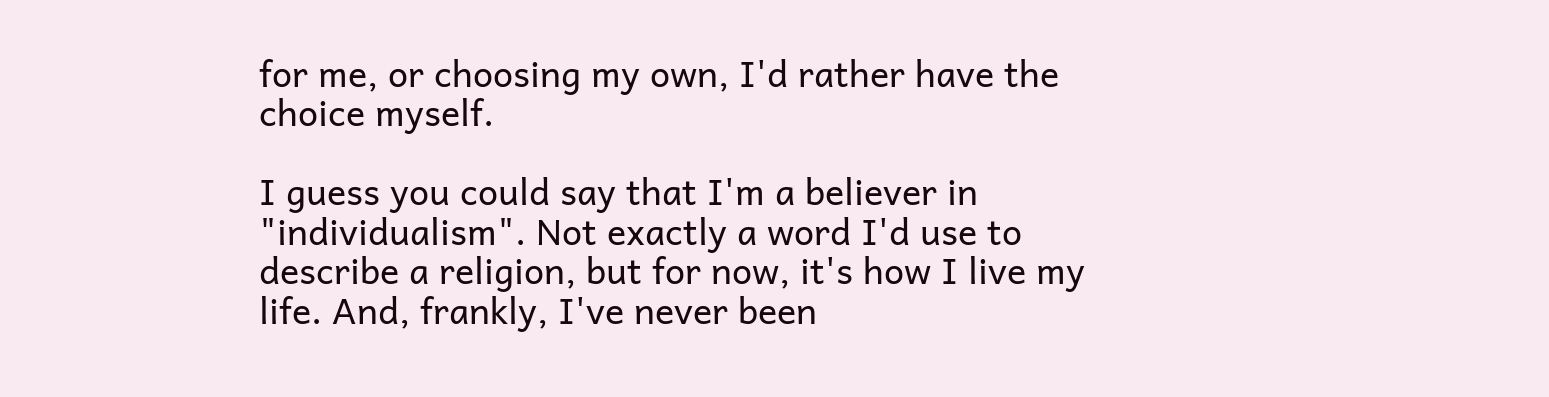for me, or choosing my own, I'd rather have the choice myself.

I guess you could say that I'm a believer in "individualism". Not exactly a word I'd use to describe a religion, but for now, it's how I live my life. And, frankly, I've never been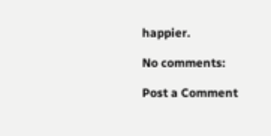happier.

No comments:

Post a Comment